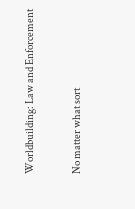Worldbuilding: Law and Enforcement

No matter what sort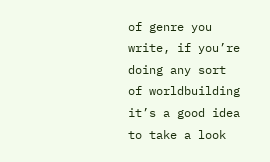of genre you write, if you’re doing any sort of worldbuilding it’s a good idea to take a look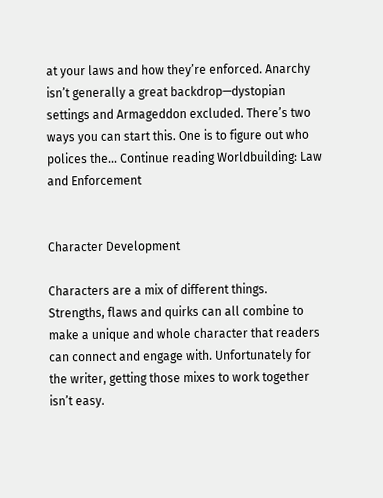at your laws and how they’re enforced. Anarchy isn’t generally a great backdrop—dystopian settings and Armageddon excluded. There’s two ways you can start this. One is to figure out who polices the… Continue reading Worldbuilding: Law and Enforcement


Character Development

Characters are a mix of different things. Strengths, flaws and quirks can all combine to make a unique and whole character that readers can connect and engage with. Unfortunately for the writer, getting those mixes to work together isn’t easy.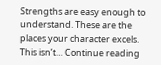Strengths are easy enough to understand. These are the places your character excels. This isn’t… Continue reading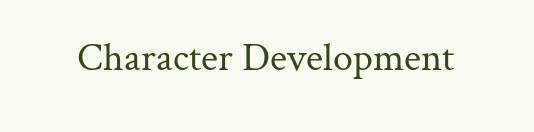Character Development